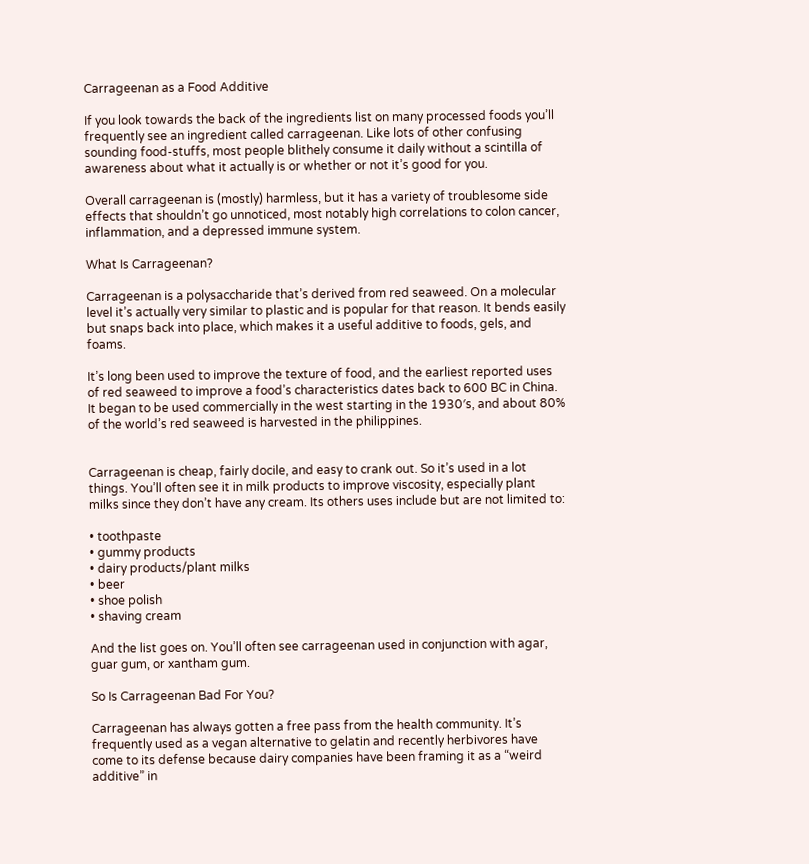Carrageenan as a Food Additive

If you look towards the back of the ingredients list on many processed foods you’ll frequently see an ingredient called carrageenan. Like lots of other confusing sounding food-stuffs, most people blithely consume it daily without a scintilla of awareness about what it actually is or whether or not it’s good for you.

Overall carrageenan is (mostly) harmless, but it has a variety of troublesome side effects that shouldn’t go unnoticed, most notably high correlations to colon cancer, inflammation, and a depressed immune system.

What Is Carrageenan?

Carrageenan is a polysaccharide that’s derived from red seaweed. On a molecular level it’s actually very similar to plastic and is popular for that reason. It bends easily but snaps back into place, which makes it a useful additive to foods, gels, and foams.

It’s long been used to improve the texture of food, and the earliest reported uses of red seaweed to improve a food’s characteristics dates back to 600 BC in China. It began to be used commercially in the west starting in the 1930′s, and about 80% of the world’s red seaweed is harvested in the philippines.


Carrageenan is cheap, fairly docile, and easy to crank out. So it’s used in a lot things. You’ll often see it in milk products to improve viscosity, especially plant milks since they don’t have any cream. Its others uses include but are not limited to:

• toothpaste
• gummy products
• dairy products/plant milks
• beer
• shoe polish
• shaving cream

And the list goes on. You’ll often see carrageenan used in conjunction with agar, guar gum, or xantham gum.

So Is Carrageenan Bad For You?

Carrageenan has always gotten a free pass from the health community. It’s frequently used as a vegan alternative to gelatin and recently herbivores have come to its defense because dairy companies have been framing it as a “weird additive” in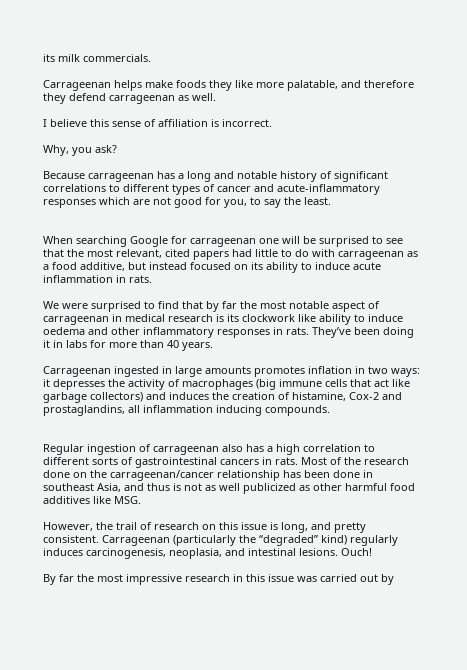its milk commercials.

Carrageenan helps make foods they like more palatable, and therefore they defend carrageenan as well.

I believe this sense of affiliation is incorrect.

Why, you ask?

Because carrageenan has a long and notable history of significant correlations to different types of cancer and acute-inflammatory responses which are not good for you, to say the least.


When searching Google for carrageenan one will be surprised to see that the most relevant, cited papers had little to do with carrageenan as a food additive, but instead focused on its ability to induce acute inflammation in rats.

We were surprised to find that by far the most notable aspect of carrageenan in medical research is its clockwork like ability to induce oedema and other inflammatory responses in rats. They’ve been doing it in labs for more than 40 years.

Carrageenan ingested in large amounts promotes inflation in two ways: it depresses the activity of macrophages (big immune cells that act like garbage collectors) and induces the creation of histamine, Cox-2 and prostaglandins, all inflammation inducing compounds.


Regular ingestion of carrageenan also has a high correlation to different sorts of gastrointestinal cancers in rats. Most of the research done on the carrageenan/cancer relationship has been done in southeast Asia, and thus is not as well publicized as other harmful food additives like MSG.

However, the trail of research on this issue is long, and pretty consistent. Carrageenan (particularly the “degraded” kind) regularly induces carcinogenesis, neoplasia, and intestinal lesions. Ouch!

By far the most impressive research in this issue was carried out by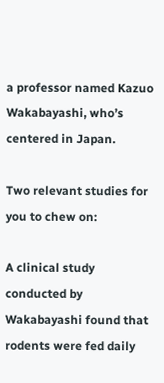a professor named Kazuo Wakabayashi, who’s centered in Japan.

Two relevant studies for you to chew on:

A clinical study conducted by Wakabayashi found that rodents were fed daily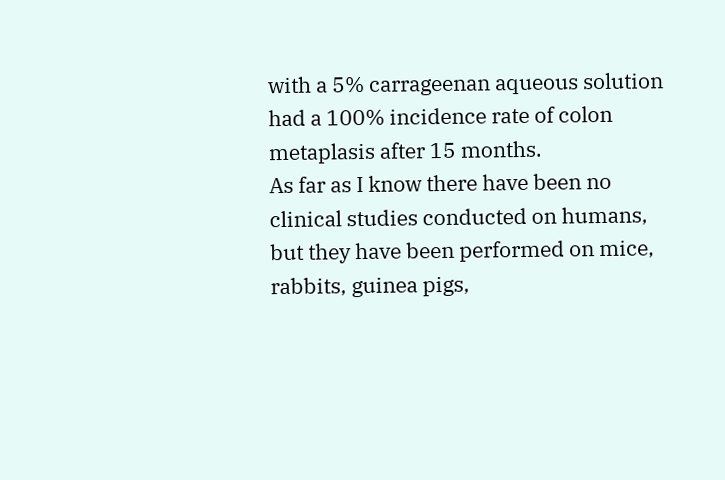with a 5% carrageenan aqueous solution had a 100% incidence rate of colon metaplasis after 15 months.
As far as I know there have been no clinical studies conducted on humans, but they have been performed on mice, rabbits, guinea pigs,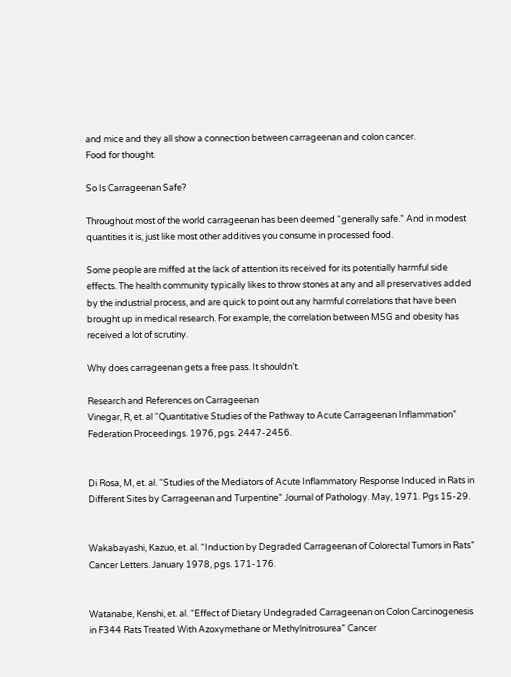and mice and they all show a connection between carrageenan and colon cancer.
Food for thought.

So Is Carrageenan Safe?

Throughout most of the world carrageenan has been deemed “generally safe.” And in modest quantities it is, just like most other additives you consume in processed food.

Some people are miffed at the lack of attention its received for its potentially harmful side effects. The health community typically likes to throw stones at any and all preservatives added by the industrial process, and are quick to point out any harmful correlations that have been brought up in medical research. For example, the correlation between MSG and obesity has received a lot of scrutiny.

Why does carrageenan gets a free pass. It shouldn’t.

Research and References on Carrageenan
Vinegar, R, et. al “Quantitative Studies of the Pathway to Acute Carrageenan Inflammation” Federation Proceedings. 1976, pgs. 2447-2456.


Di Rosa, M, et. al. “Studies of the Mediators of Acute Inflammatory Response Induced in Rats in Different Sites by Carrageenan and Turpentine” Journal of Pathology. May, 1971. Pgs 15-29.


Wakabayashi, Kazuo, et. al. “Induction by Degraded Carrageenan of Colorectal Tumors in Rats” Cancer Letters. January 1978, pgs. 171-176.


Watanabe, Kenshi, et. al. “Effect of Dietary Undegraded Carrageenan on Colon Carcinogenesis in F344 Rats Treated With Azoxymethane or Methylnitrosurea” Cancer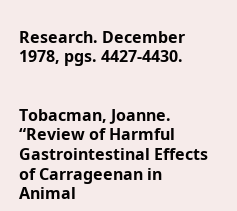Research. December 1978, pgs. 4427-4430.


Tobacman, Joanne. “Review of Harmful Gastrointestinal Effects of Carrageenan in Animal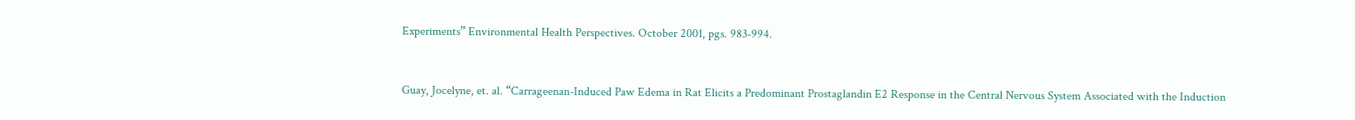Experiments” Environmental Health Perspectives. October 2001, pgs. 983-994.


Guay, Jocelyne, et. al. “Carrageenan-Induced Paw Edema in Rat Elicits a Predominant Prostaglandin E2 Response in the Central Nervous System Associated with the Induction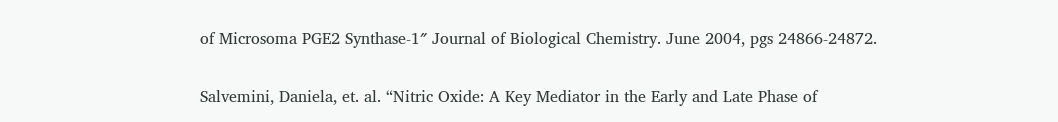of Microsoma PGE2 Synthase-1″ Journal of Biological Chemistry. June 2004, pgs 24866-24872.


Salvemini, Daniela, et. al. “Nitric Oxide: A Key Mediator in the Early and Late Phase of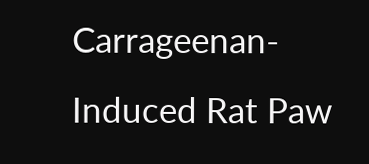Carrageenan-Induced Rat Paw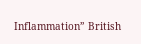Inflammation” British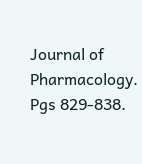Journal of Pharmacology. Pgs 829-838.